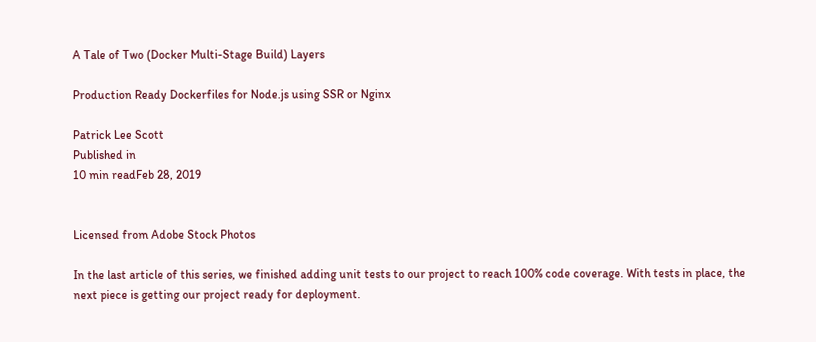A Tale of Two (Docker Multi-Stage Build) Layers

Production Ready Dockerfiles for Node.js using SSR or Nginx

Patrick Lee Scott
Published in
10 min readFeb 28, 2019


Licensed from Adobe Stock Photos

In the last article of this series, we finished adding unit tests to our project to reach 100% code coverage. With tests in place, the next piece is getting our project ready for deployment.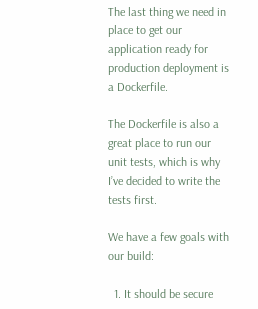The last thing we need in place to get our application ready for production deployment is a Dockerfile.

The Dockerfile is also a great place to run our unit tests, which is why I’ve decided to write the tests first.

We have a few goals with our build:

  1. It should be secure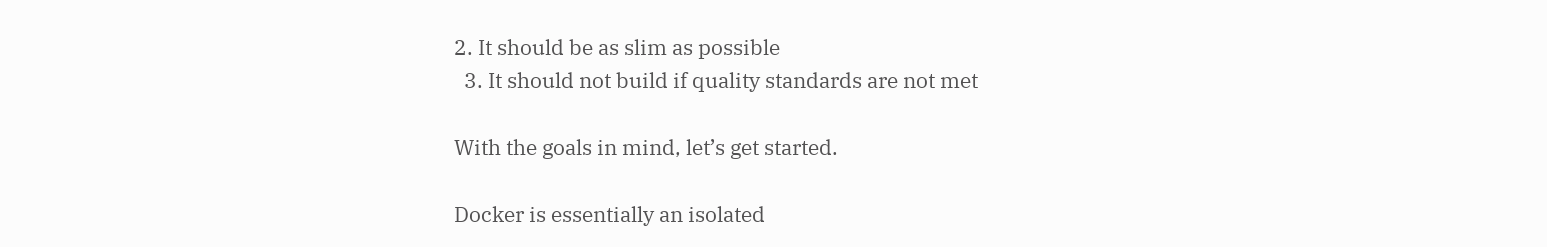2. It should be as slim as possible
  3. It should not build if quality standards are not met

With the goals in mind, let’s get started.

Docker is essentially an isolated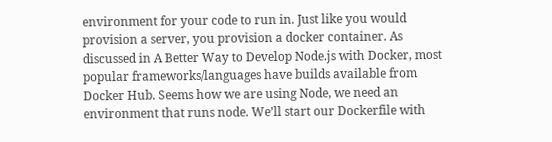environment for your code to run in. Just like you would provision a server, you provision a docker container. As discussed in A Better Way to Develop Node.js with Docker, most popular frameworks/languages have builds available from Docker Hub. Seems how we are using Node, we need an environment that runs node. We’ll start our Dockerfile with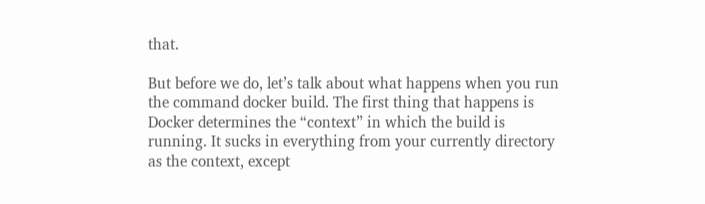that.

But before we do, let’s talk about what happens when you run the command docker build. The first thing that happens is Docker determines the “context” in which the build is running. It sucks in everything from your currently directory as the context, except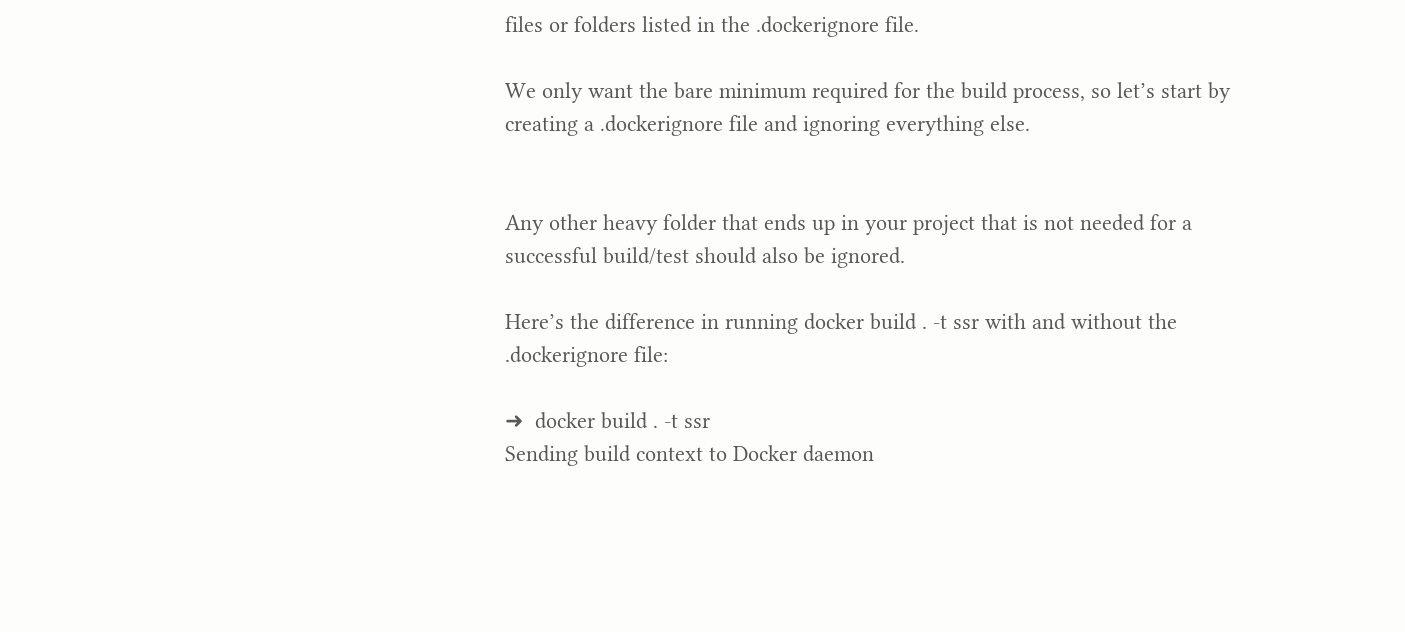files or folders listed in the .dockerignore file.

We only want the bare minimum required for the build process, so let’s start by creating a .dockerignore file and ignoring everything else.


Any other heavy folder that ends up in your project that is not needed for a successful build/test should also be ignored.

Here’s the difference in running docker build . -t ssr with and without the .dockerignore file:

➜  docker build . -t ssr
Sending build context to Docker daemon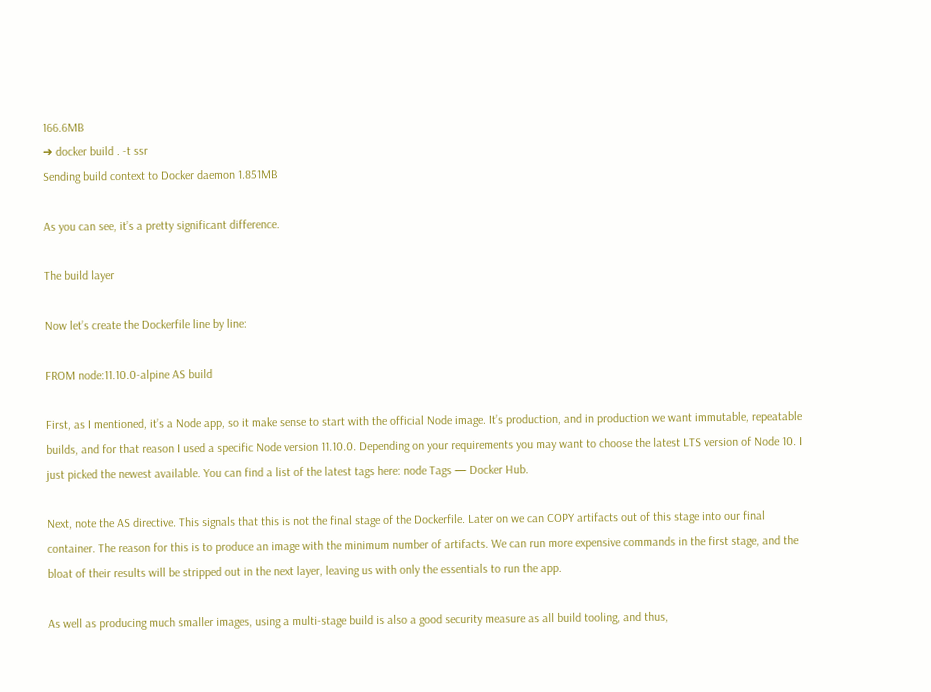166.6MB
➜ docker build . -t ssr
Sending build context to Docker daemon 1.851MB

As you can see, it’s a pretty significant difference.

The build layer

Now let’s create the Dockerfile line by line:

FROM node:11.10.0-alpine AS build

First, as I mentioned, it’s a Node app, so it make sense to start with the official Node image. It’s production, and in production we want immutable, repeatable builds, and for that reason I used a specific Node version 11.10.0. Depending on your requirements you may want to choose the latest LTS version of Node 10. I just picked the newest available. You can find a list of the latest tags here: node Tags — Docker Hub.

Next, note the AS directive. This signals that this is not the final stage of the Dockerfile. Later on we can COPY artifacts out of this stage into our final container. The reason for this is to produce an image with the minimum number of artifacts. We can run more expensive commands in the first stage, and the bloat of their results will be stripped out in the next layer, leaving us with only the essentials to run the app.

As well as producing much smaller images, using a multi-stage build is also a good security measure as all build tooling, and thus,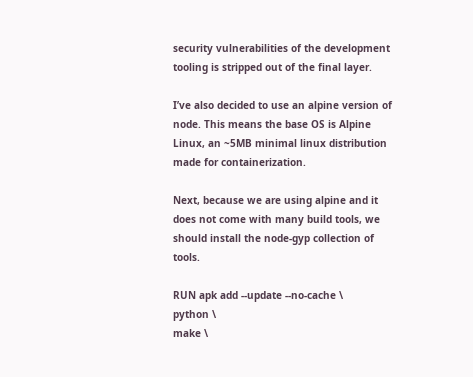security vulnerabilities of the development tooling is stripped out of the final layer.

I’ve also decided to use an alpine version of node. This means the base OS is Alpine Linux, an ~5MB minimal linux distribution made for containerization.

Next, because we are using alpine and it does not come with many build tools, we should install the node-gyp collection of tools.

RUN apk add --update --no-cache \
python \
make \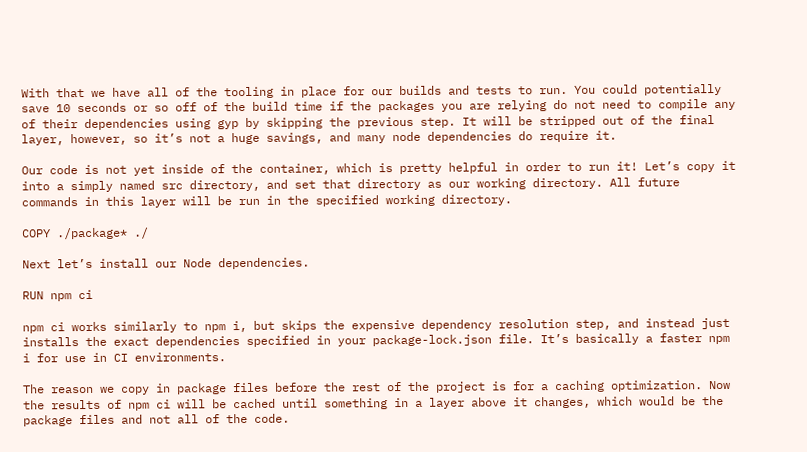With that we have all of the tooling in place for our builds and tests to run. You could potentially save 10 seconds or so off of the build time if the packages you are relying do not need to compile any of their dependencies using gyp by skipping the previous step. It will be stripped out of the final layer, however, so it’s not a huge savings, and many node dependencies do require it.

Our code is not yet inside of the container, which is pretty helpful in order to run it! Let’s copy it into a simply named src directory, and set that directory as our working directory. All future commands in this layer will be run in the specified working directory.

COPY ./package* ./

Next let’s install our Node dependencies.

RUN npm ci

npm ci works similarly to npm i, but skips the expensive dependency resolution step, and instead just installs the exact dependencies specified in your package-lock.json file. It’s basically a faster npm i for use in CI environments.

The reason we copy in package files before the rest of the project is for a caching optimization. Now the results of npm ci will be cached until something in a layer above it changes, which would be the package files and not all of the code.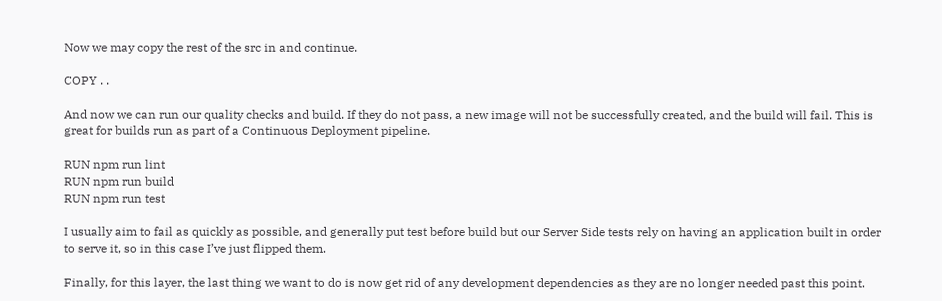Now we may copy the rest of the src in and continue.

COPY . .

And now we can run our quality checks and build. If they do not pass, a new image will not be successfully created, and the build will fail. This is great for builds run as part of a Continuous Deployment pipeline.

RUN npm run lint
RUN npm run build
RUN npm run test

I usually aim to fail as quickly as possible, and generally put test before build but our Server Side tests rely on having an application built in order to serve it, so in this case I’ve just flipped them.

Finally, for this layer, the last thing we want to do is now get rid of any development dependencies as they are no longer needed past this point.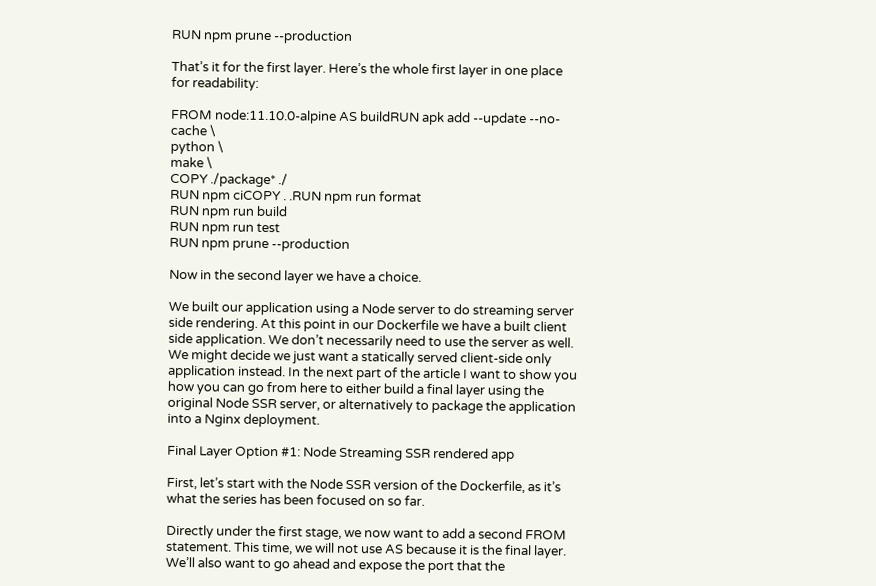RUN npm prune --production

That’s it for the first layer. Here’s the whole first layer in one place for readability:

FROM node:11.10.0-alpine AS buildRUN apk add --update --no-cache \
python \
make \
COPY ./package* ./
RUN npm ciCOPY . .RUN npm run format
RUN npm run build
RUN npm run test
RUN npm prune --production

Now in the second layer we have a choice.

We built our application using a Node server to do streaming server side rendering. At this point in our Dockerfile we have a built client side application. We don’t necessarily need to use the server as well. We might decide we just want a statically served client-side only application instead. In the next part of the article I want to show you how you can go from here to either build a final layer using the original Node SSR server, or alternatively to package the application into a Nginx deployment.

Final Layer Option #1: Node Streaming SSR rendered app

First, let’s start with the Node SSR version of the Dockerfile, as it’s what the series has been focused on so far.

Directly under the first stage, we now want to add a second FROM statement. This time, we will not use AS because it is the final layer. We’ll also want to go ahead and expose the port that the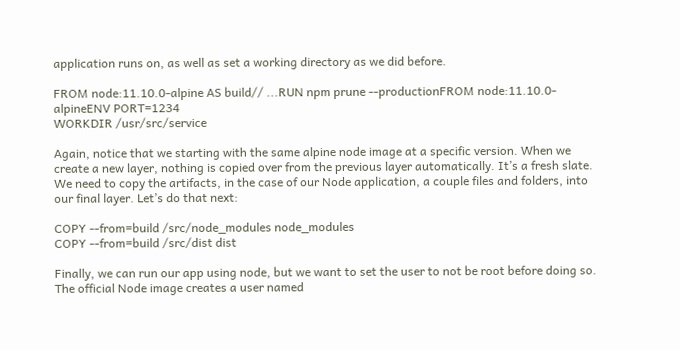application runs on, as well as set a working directory as we did before.

FROM node:11.10.0-alpine AS build// ...RUN npm prune --productionFROM node:11.10.0-alpineENV PORT=1234
WORKDIR /usr/src/service

Again, notice that we starting with the same alpine node image at a specific version. When we create a new layer, nothing is copied over from the previous layer automatically. It’s a fresh slate. We need to copy the artifacts, in the case of our Node application, a couple files and folders, into our final layer. Let’s do that next:

COPY --from=build /src/node_modules node_modules
COPY --from=build /src/dist dist

Finally, we can run our app using node, but we want to set the user to not be root before doing so. The official Node image creates a user named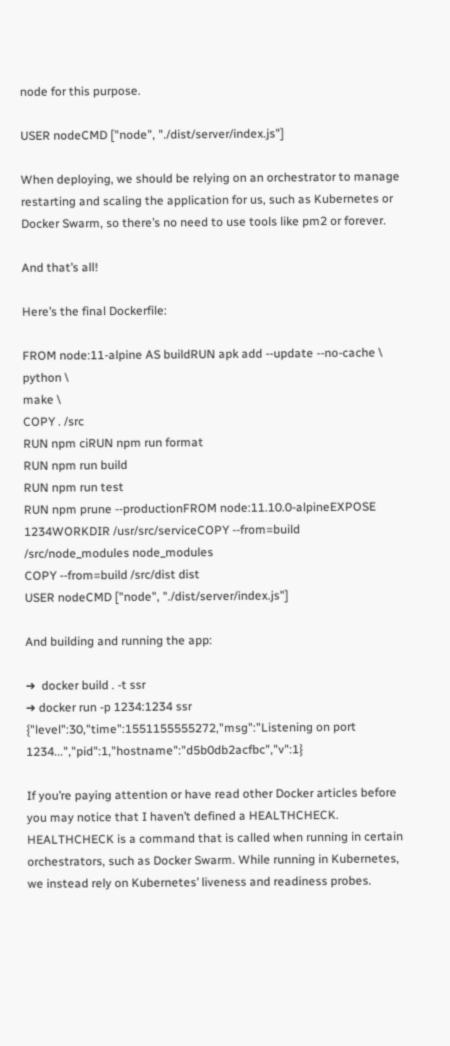node for this purpose.

USER nodeCMD ["node", "./dist/server/index.js"]

When deploying, we should be relying on an orchestrator to manage restarting and scaling the application for us, such as Kubernetes or Docker Swarm, so there’s no need to use tools like pm2 or forever.

And that’s all!

Here’s the final Dockerfile:

FROM node:11-alpine AS buildRUN apk add --update --no-cache \
python \
make \
COPY . /src
RUN npm ciRUN npm run format
RUN npm run build
RUN npm run test
RUN npm prune --productionFROM node:11.10.0-alpineEXPOSE 1234WORKDIR /usr/src/serviceCOPY --from=build /src/node_modules node_modules
COPY --from=build /src/dist dist
USER nodeCMD ["node", "./dist/server/index.js"]

And building and running the app:

➜  docker build . -t ssr
➜ docker run -p 1234:1234 ssr
{"level":30,"time":1551155555272,"msg":"Listening on port 1234...","pid":1,"hostname":"d5b0db2acfbc","v":1}

If you’re paying attention or have read other Docker articles before you may notice that I haven’t defined a HEALTHCHECK. HEALTHCHECK is a command that is called when running in certain orchestrators, such as Docker Swarm. While running in Kubernetes, we instead rely on Kubernetes’ liveness and readiness probes.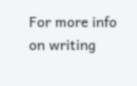For more info on writing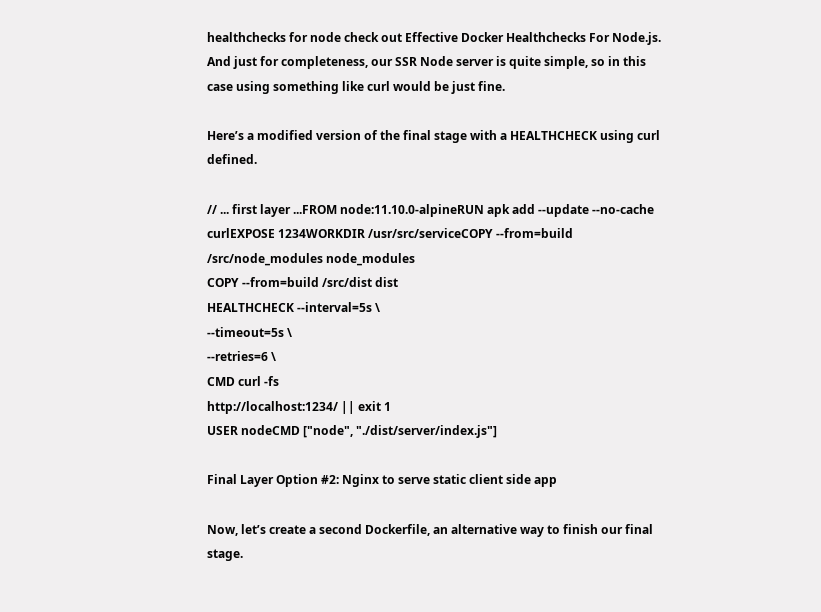healthchecks for node check out Effective Docker Healthchecks For Node.js. And just for completeness, our SSR Node server is quite simple, so in this case using something like curl would be just fine.

Here’s a modified version of the final stage with a HEALTHCHECK using curl defined.

// ... first layer ...FROM node:11.10.0-alpineRUN apk add --update --no-cache curlEXPOSE 1234WORKDIR /usr/src/serviceCOPY --from=build /src/node_modules node_modules
COPY --from=build /src/dist dist
HEALTHCHECK --interval=5s \
--timeout=5s \
--retries=6 \
CMD curl -fs
http://localhost:1234/ || exit 1
USER nodeCMD ["node", "./dist/server/index.js"]

Final Layer Option #2: Nginx to serve static client side app

Now, let’s create a second Dockerfile, an alternative way to finish our final stage.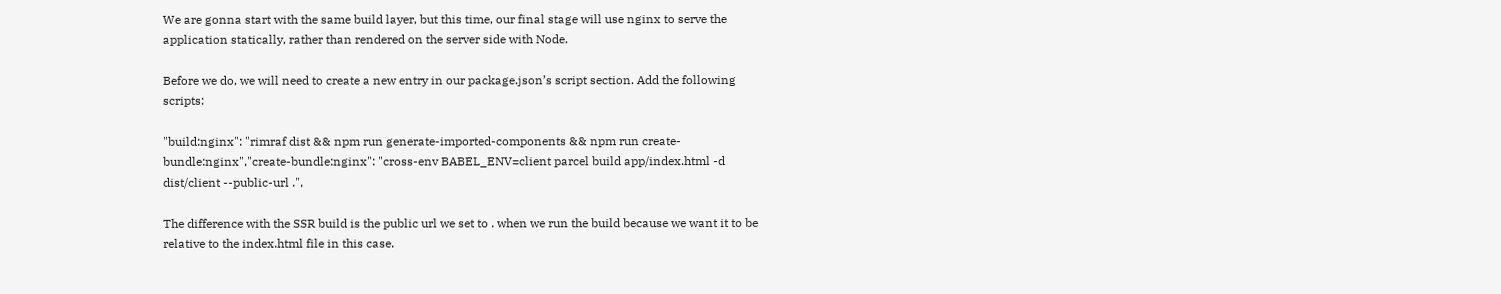We are gonna start with the same build layer, but this time, our final stage will use nginx to serve the application statically, rather than rendered on the server side with Node.

Before we do, we will need to create a new entry in our package.json’s script section. Add the following scripts:

"build:nginx": "rimraf dist && npm run generate-imported-components && npm run create-bundle:nginx","create-bundle:nginx": "cross-env BABEL_ENV=client parcel build app/index.html -d dist/client --public-url .",

The difference with the SSR build is the public url we set to . when we run the build because we want it to be relative to the index.html file in this case.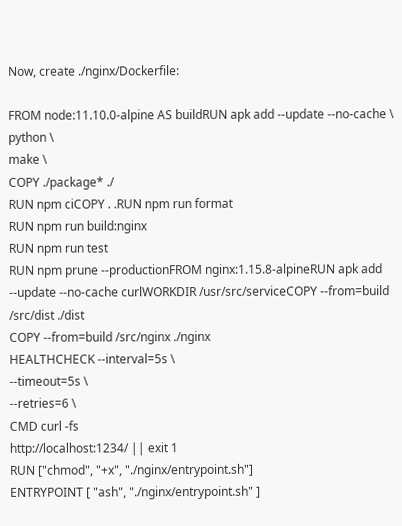Now, create ./nginx/Dockerfile:

FROM node:11.10.0-alpine AS buildRUN apk add --update --no-cache \
python \
make \
COPY ./package* ./
RUN npm ciCOPY . .RUN npm run format
RUN npm run build:nginx
RUN npm run test
RUN npm prune --productionFROM nginx:1.15.8-alpineRUN apk add --update --no-cache curlWORKDIR /usr/src/serviceCOPY --from=build /src/dist ./dist
COPY --from=build /src/nginx ./nginx
HEALTHCHECK --interval=5s \
--timeout=5s \
--retries=6 \
CMD curl -fs
http://localhost:1234/ || exit 1
RUN ["chmod", "+x", "./nginx/entrypoint.sh"]
ENTRYPOINT [ "ash", "./nginx/entrypoint.sh" ]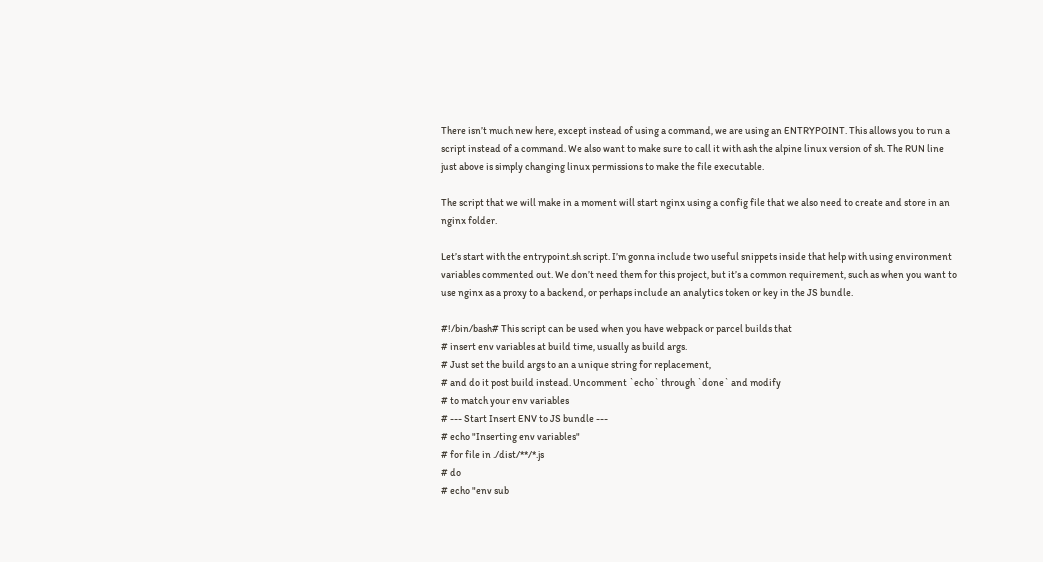There isn’t much new here, except instead of using a command, we are using an ENTRYPOINT. This allows you to run a script instead of a command. We also want to make sure to call it with ash the alpine linux version of sh. The RUN line just above is simply changing linux permissions to make the file executable.

The script that we will make in a moment will start nginx using a config file that we also need to create and store in an nginx folder.

Let’s start with the entrypoint.sh script. I’m gonna include two useful snippets inside that help with using environment variables commented out. We don’t need them for this project, but it’s a common requirement, such as when you want to use nginx as a proxy to a backend, or perhaps include an analytics token or key in the JS bundle.

#!/bin/bash# This script can be used when you have webpack or parcel builds that
# insert env variables at build time, usually as build args.
# Just set the build args to an a unique string for replacement,
# and do it post build instead. Uncomment `echo` through `done` and modify
# to match your env variables
# --- Start Insert ENV to JS bundle ---
# echo "Inserting env variables"
# for file in ./dist/**/*.js
# do
# echo "env sub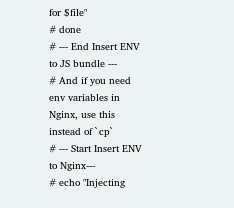for $file"
# done
# --- End Insert ENV to JS bundle ---
# And if you need env variables in Nginx, use this instead of `cp`
# --- Start Insert ENV to Nginx---
# echo "Injecting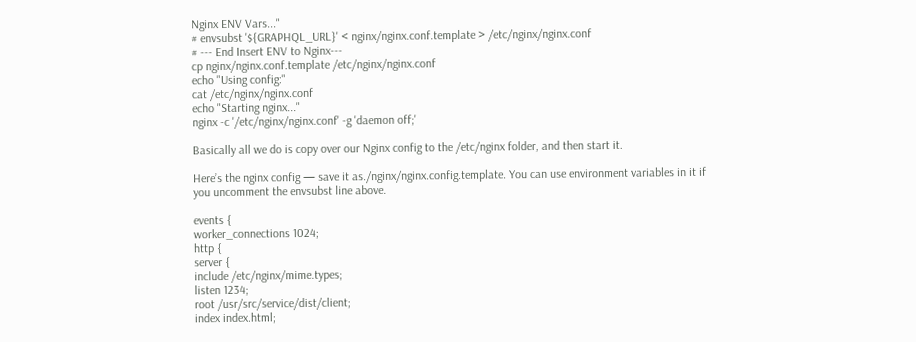Nginx ENV Vars..."
# envsubst '${GRAPHQL_URL}' < nginx/nginx.conf.template > /etc/nginx/nginx.conf
# --- End Insert ENV to Nginx---
cp nginx/nginx.conf.template /etc/nginx/nginx.conf
echo "Using config:"
cat /etc/nginx/nginx.conf
echo "Starting nginx..."
nginx -c '/etc/nginx/nginx.conf' -g 'daemon off;'

Basically all we do is copy over our Nginx config to the /etc/nginx folder, and then start it.

Here’s the nginx config — save it as./nginx/nginx.config.template. You can use environment variables in it if you uncomment the envsubst line above.

events {
worker_connections 1024;
http {
server {
include /etc/nginx/mime.types;
listen 1234;
root /usr/src/service/dist/client;
index index.html;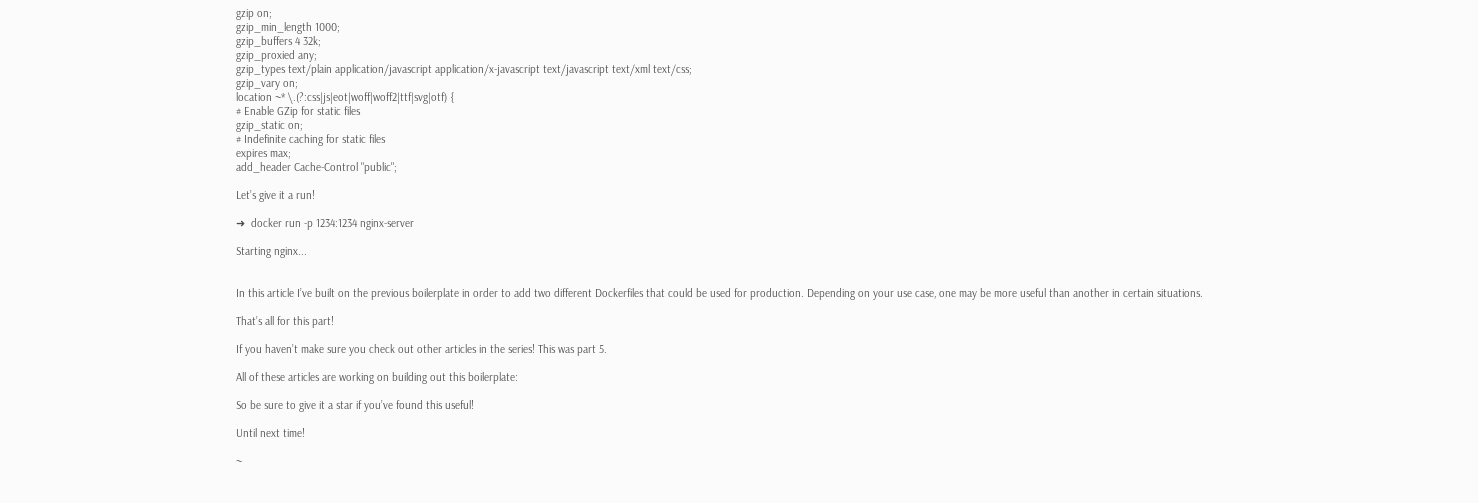gzip on;
gzip_min_length 1000;
gzip_buffers 4 32k;
gzip_proxied any;
gzip_types text/plain application/javascript application/x-javascript text/javascript text/xml text/css;
gzip_vary on;
location ~* \.(?:css|js|eot|woff|woff2|ttf|svg|otf) {
# Enable GZip for static files
gzip_static on;
# Indefinite caching for static files
expires max;
add_header Cache-Control "public";

Let’s give it a run!

➜  docker run -p 1234:1234 nginx-server

Starting nginx...


In this article I’ve built on the previous boilerplate in order to add two different Dockerfiles that could be used for production. Depending on your use case, one may be more useful than another in certain situations.

That’s all for this part!

If you haven’t make sure you check out other articles in the series! This was part 5.

All of these articles are working on building out this boilerplate:

So be sure to give it a star if you’ve found this useful!

Until next time!

~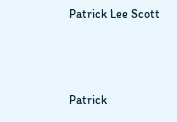Patrick Lee Scott



Patrick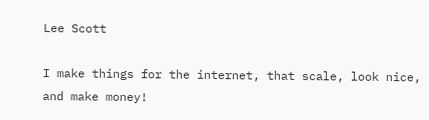Lee Scott

I make things for the internet, that scale, look nice, and make money!